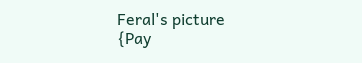Feral's picture
{Pay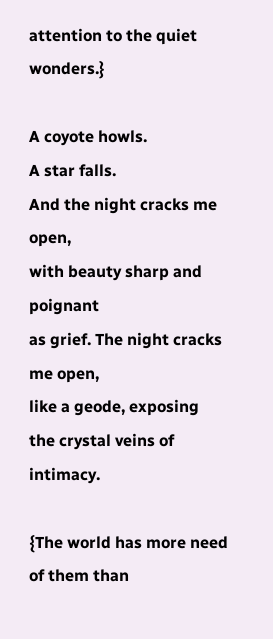attention to the quiet wonders.}

A coyote howls.
A star falls.
And the night cracks me open,
with beauty sharp and poignant
as grief. The night cracks me open,
like a geode, exposing
the crystal veins of intimacy.

{The world has more need of them than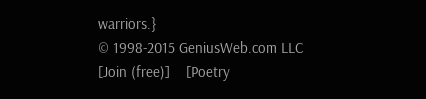warriors.}
© 1998-2015 GeniusWeb.com LLC
[Join (free)]    [Poetry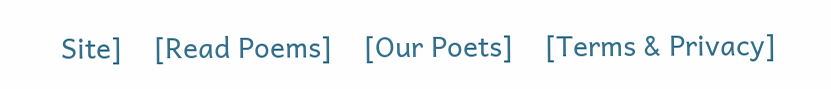Site]    [Read Poems]    [Our Poets]    [Terms & Privacy]